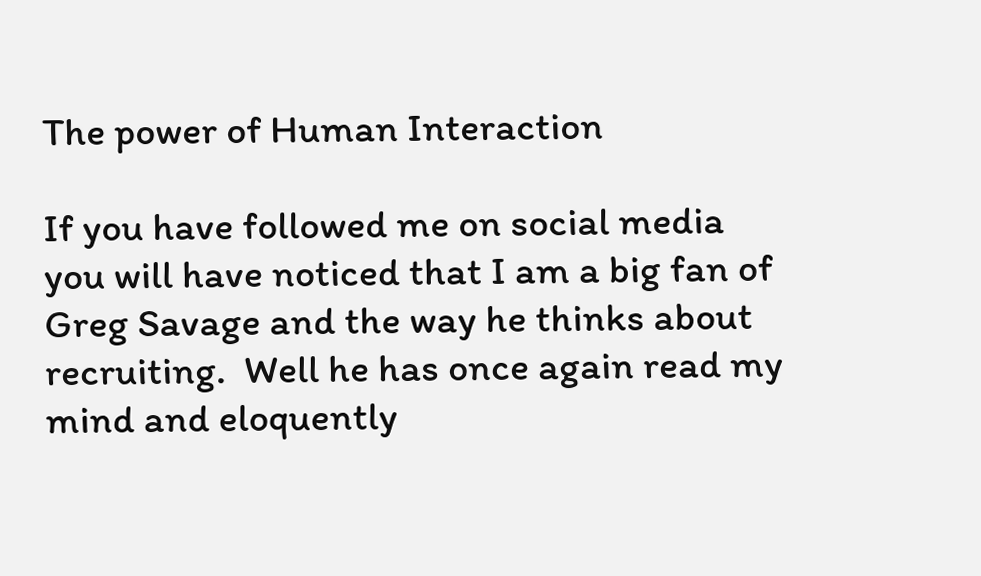The power of Human Interaction

If you have followed me on social media you will have noticed that I am a big fan of Greg Savage and the way he thinks about recruiting.  Well he has once again read my mind and eloquently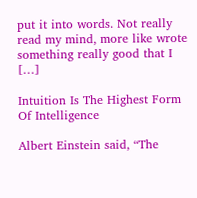put it into words. Not really read my mind, more like wrote something really good that I […]

Intuition Is The Highest Form Of Intelligence

Albert Einstein said, “The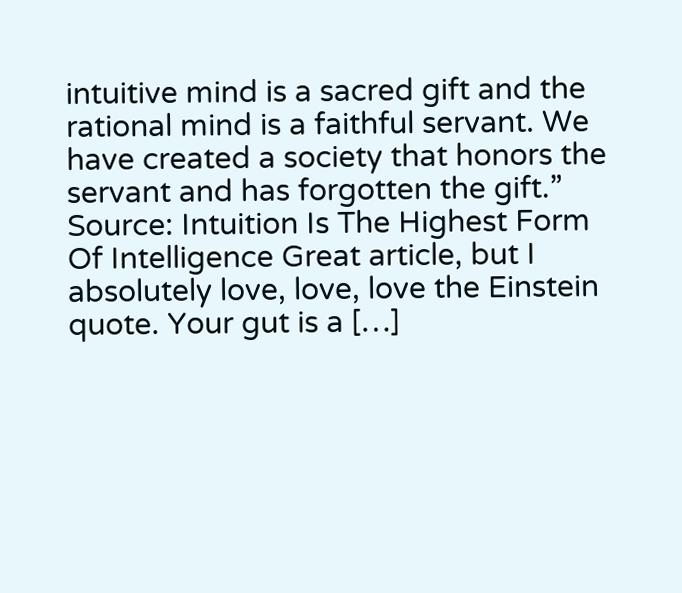intuitive mind is a sacred gift and the rational mind is a faithful servant. We have created a society that honors the servant and has forgotten the gift.” Source: Intuition Is The Highest Form Of Intelligence Great article, but I absolutely love, love, love the Einstein quote. Your gut is a […]